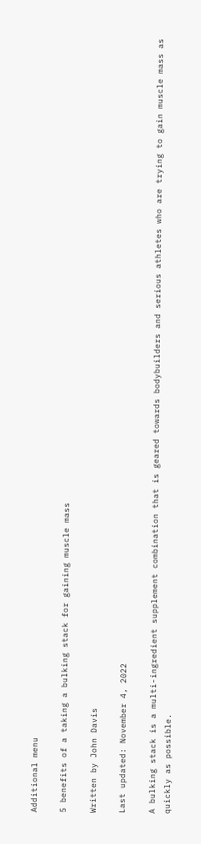Additional menu

5 benefits of a taking a bulking stack for gaining muscle mass

Written by John Davis

Last updated: November 4, 2022

A bulking stack is a multi-ingredient supplement combination that is geared towards bodybuilders and serious athletes who are trying to gain muscle mass as quickly as possible.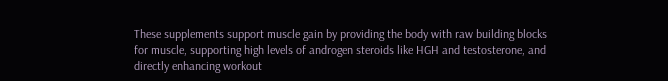These supplements support muscle gain by providing the body with raw building blocks for muscle, supporting high levels of androgen steroids like HGH and testosterone, and directly enhancing workout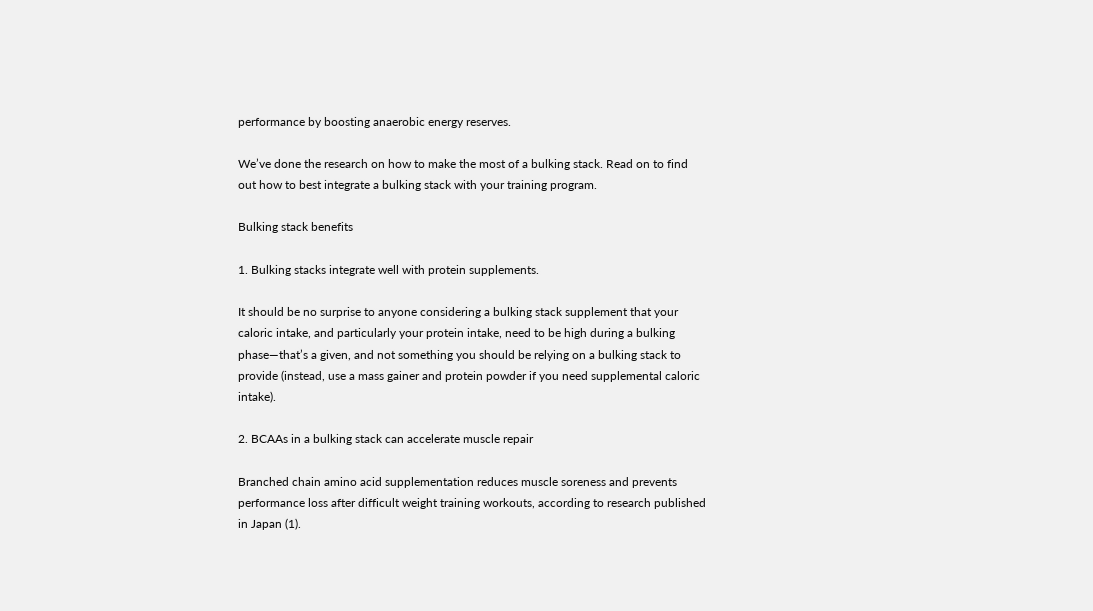performance by boosting anaerobic energy reserves.

We’ve done the research on how to make the most of a bulking stack. Read on to find out how to best integrate a bulking stack with your training program.

Bulking stack benefits

1. Bulking stacks integrate well with protein supplements.

It should be no surprise to anyone considering a bulking stack supplement that your caloric intake, and particularly your protein intake, need to be high during a bulking phase—that’s a given, and not something you should be relying on a bulking stack to provide (instead, use a mass gainer and protein powder if you need supplemental caloric intake).

2. BCAAs in a bulking stack can accelerate muscle repair

Branched chain amino acid supplementation reduces muscle soreness and prevents performance loss after difficult weight training workouts, according to research published in Japan (1).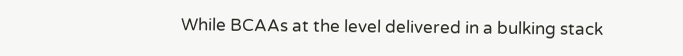While BCAAs at the level delivered in a bulking stack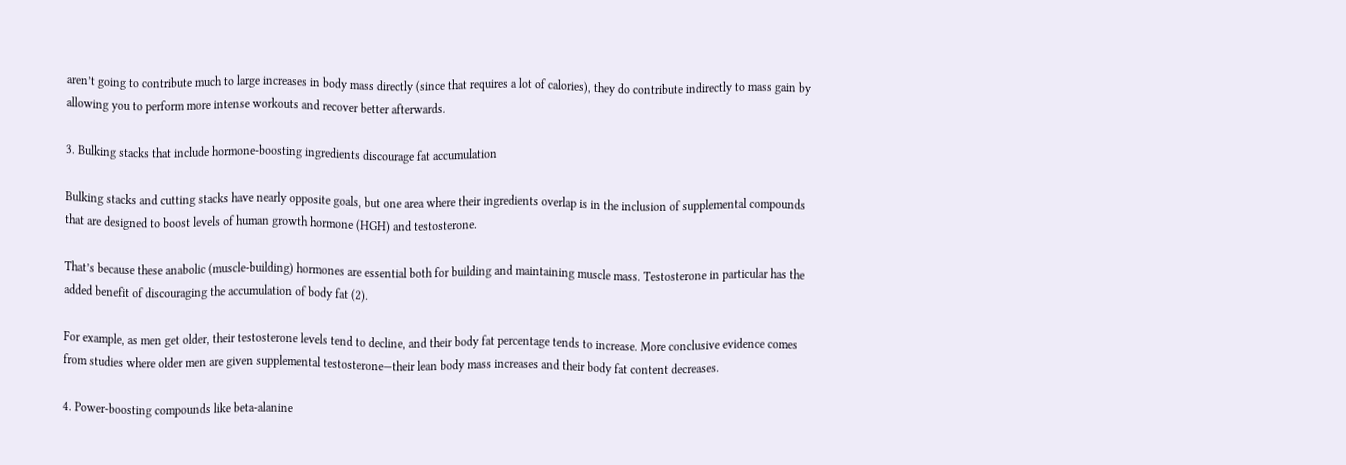aren’t going to contribute much to large increases in body mass directly (since that requires a lot of calories), they do contribute indirectly to mass gain by allowing you to perform more intense workouts and recover better afterwards.

3. Bulking stacks that include hormone-boosting ingredients discourage fat accumulation

Bulking stacks and cutting stacks have nearly opposite goals, but one area where their ingredients overlap is in the inclusion of supplemental compounds that are designed to boost levels of human growth hormone (HGH) and testosterone.

That’s because these anabolic (muscle-building) hormones are essential both for building and maintaining muscle mass. Testosterone in particular has the added benefit of discouraging the accumulation of body fat (2).

For example, as men get older, their testosterone levels tend to decline, and their body fat percentage tends to increase. More conclusive evidence comes from studies where older men are given supplemental testosterone—their lean body mass increases and their body fat content decreases.

4. Power-boosting compounds like beta-alanine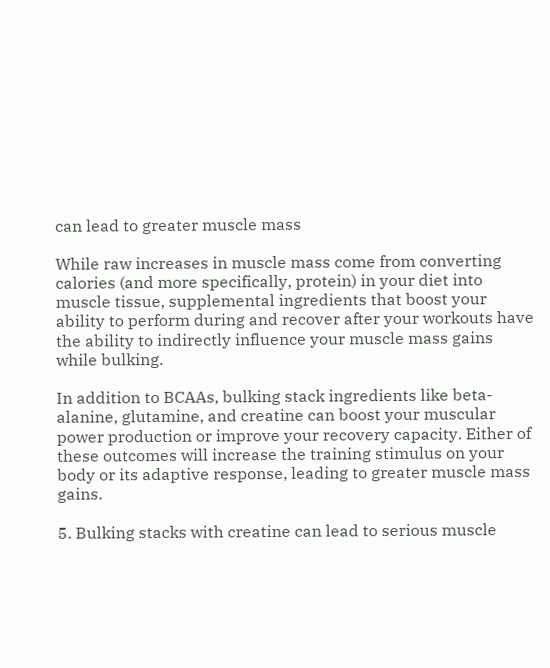can lead to greater muscle mass

While raw increases in muscle mass come from converting calories (and more specifically, protein) in your diet into muscle tissue, supplemental ingredients that boost your ability to perform during and recover after your workouts have the ability to indirectly influence your muscle mass gains while bulking.

In addition to BCAAs, bulking stack ingredients like beta-alanine, glutamine, and creatine can boost your muscular power production or improve your recovery capacity. Either of these outcomes will increase the training stimulus on your body or its adaptive response, leading to greater muscle mass gains.

5. Bulking stacks with creatine can lead to serious muscle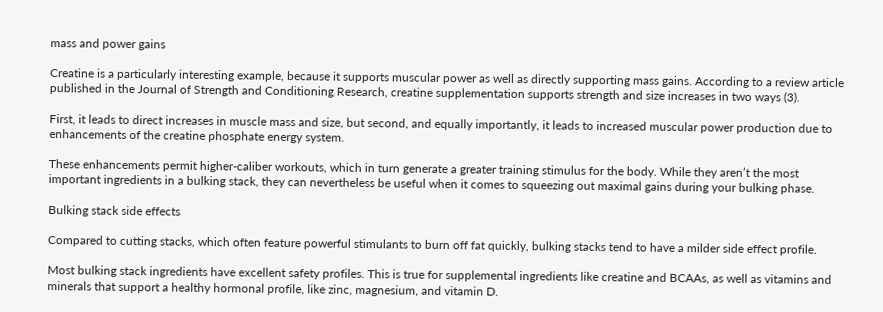mass and power gains

Creatine is a particularly interesting example, because it supports muscular power as well as directly supporting mass gains. According to a review article published in the Journal of Strength and Conditioning Research, creatine supplementation supports strength and size increases in two ways (3).

First, it leads to direct increases in muscle mass and size, but second, and equally importantly, it leads to increased muscular power production due to enhancements of the creatine phosphate energy system.

These enhancements permit higher-caliber workouts, which in turn generate a greater training stimulus for the body. While they aren’t the most important ingredients in a bulking stack, they can nevertheless be useful when it comes to squeezing out maximal gains during your bulking phase.

Bulking stack side effects

Compared to cutting stacks, which often feature powerful stimulants to burn off fat quickly, bulking stacks tend to have a milder side effect profile.

Most bulking stack ingredients have excellent safety profiles. This is true for supplemental ingredients like creatine and BCAAs, as well as vitamins and minerals that support a healthy hormonal profile, like zinc, magnesium, and vitamin D.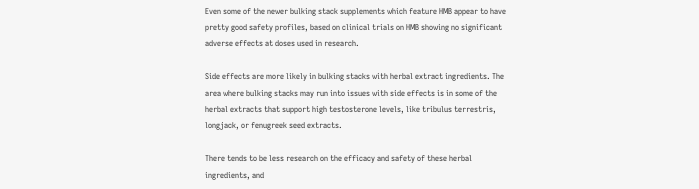Even some of the newer bulking stack supplements which feature HMB appear to have pretty good safety profiles, based on clinical trials on HMB showing no significant adverse effects at doses used in research.

Side effects are more likely in bulking stacks with herbal extract ingredients. The area where bulking stacks may run into issues with side effects is in some of the herbal extracts that support high testosterone levels, like tribulus terrestris, longjack, or fenugreek seed extracts.

There tends to be less research on the efficacy and safety of these herbal ingredients, and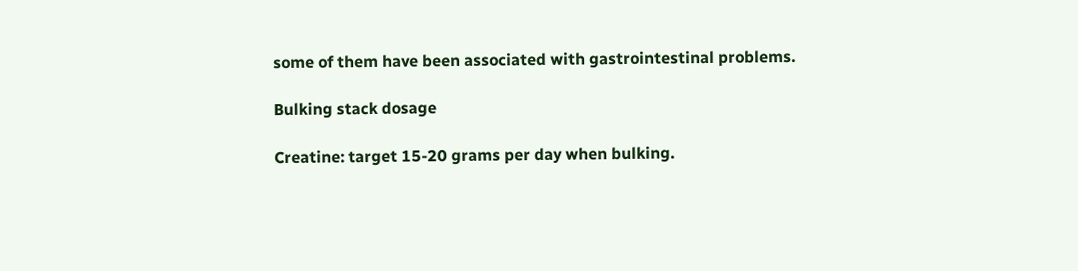some of them have been associated with gastrointestinal problems.

Bulking stack dosage

Creatine: target 15-20 grams per day when bulking.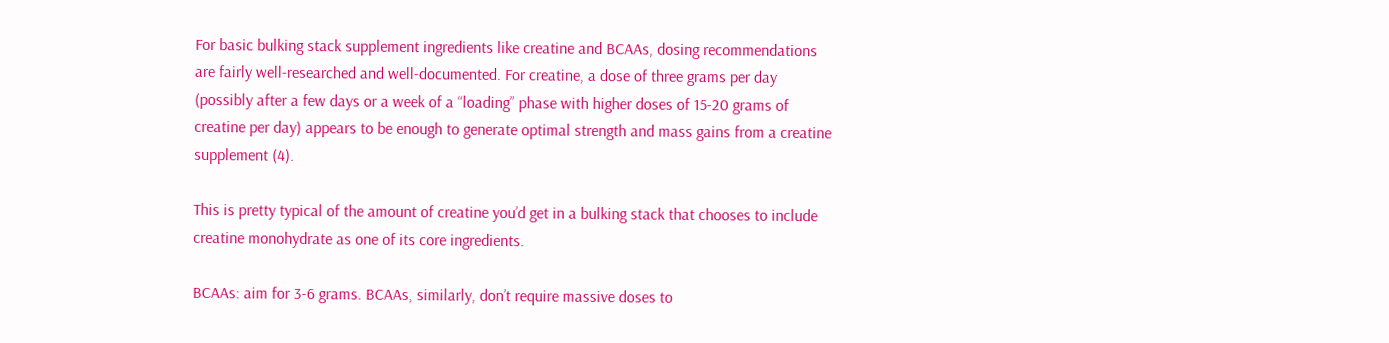For basic bulking stack supplement ingredients like creatine and BCAAs, dosing recommendations are fairly well-researched and well-documented. For creatine, a dose of three grams per day (possibly after a few days or a week of a “loading” phase with higher doses of 15-20 grams of creatine per day) appears to be enough to generate optimal strength and mass gains from a creatine supplement (4).

This is pretty typical of the amount of creatine you’d get in a bulking stack that chooses to include creatine monohydrate as one of its core ingredients.

BCAAs: aim for 3-6 grams. BCAAs, similarly, don’t require massive doses to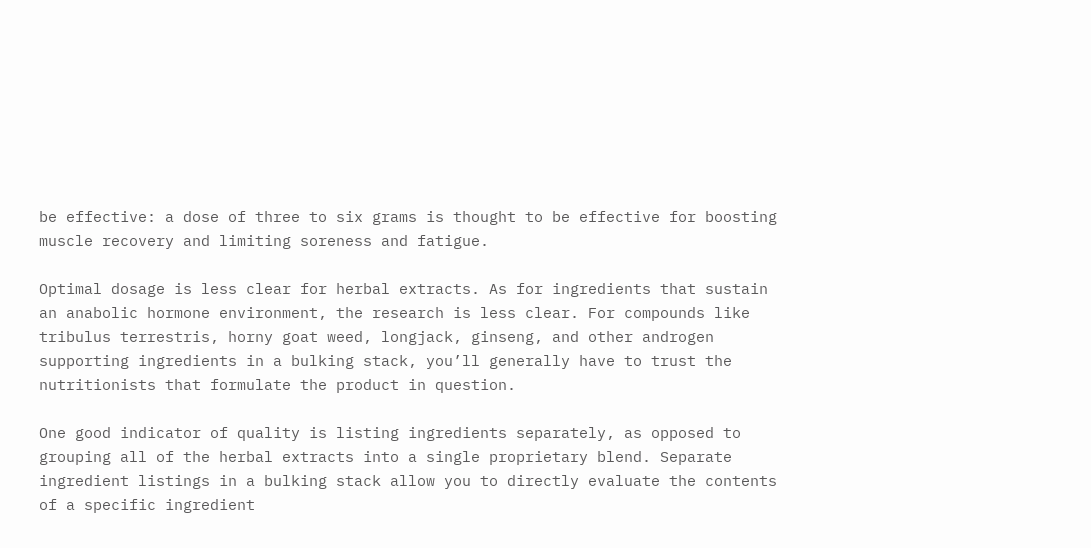be effective: a dose of three to six grams is thought to be effective for boosting muscle recovery and limiting soreness and fatigue.

Optimal dosage is less clear for herbal extracts. As for ingredients that sustain an anabolic hormone environment, the research is less clear. For compounds like tribulus terrestris, horny goat weed, longjack, ginseng, and other androgen supporting ingredients in a bulking stack, you’ll generally have to trust the nutritionists that formulate the product in question.

One good indicator of quality is listing ingredients separately, as opposed to grouping all of the herbal extracts into a single proprietary blend. Separate ingredient listings in a bulking stack allow you to directly evaluate the contents of a specific ingredient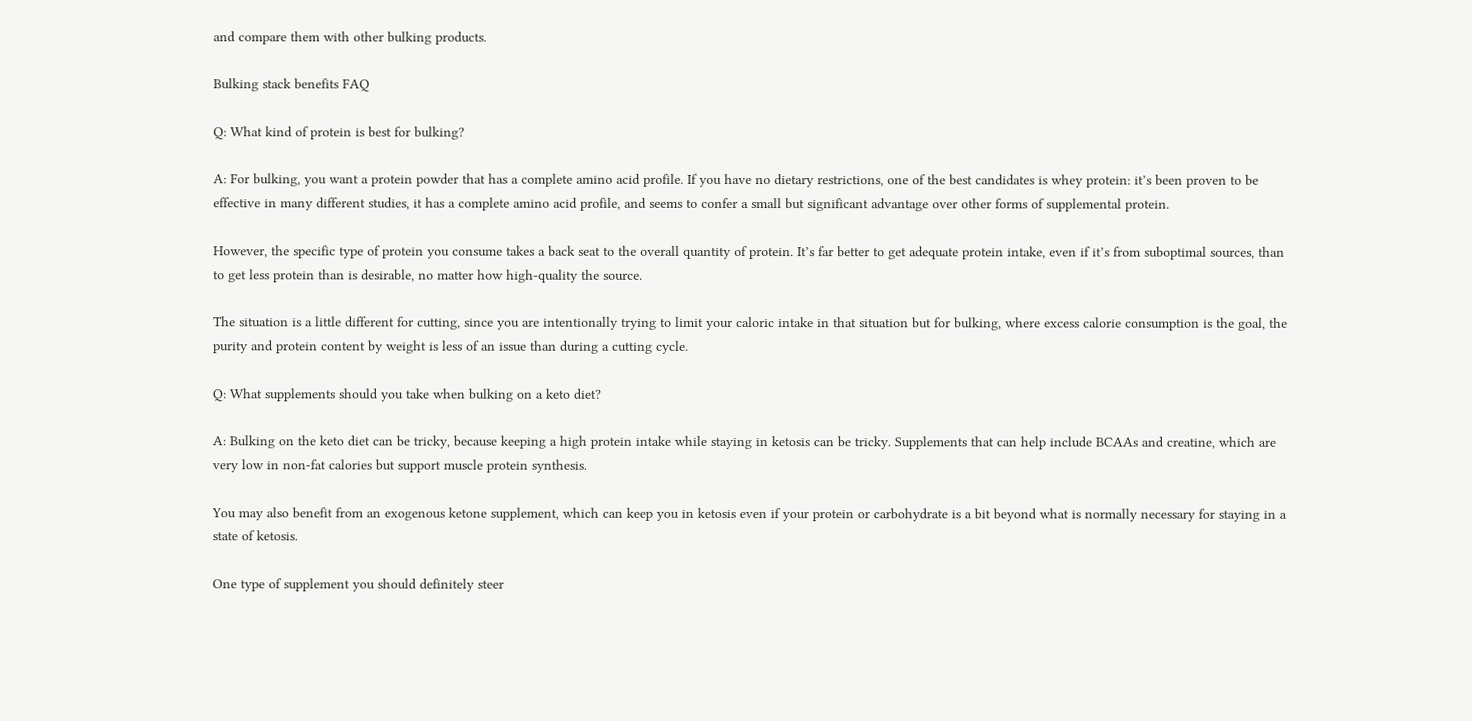and compare them with other bulking products.

Bulking stack benefits FAQ

Q: What kind of protein is best for bulking?

A: For bulking, you want a protein powder that has a complete amino acid profile. If you have no dietary restrictions, one of the best candidates is whey protein: it’s been proven to be effective in many different studies, it has a complete amino acid profile, and seems to confer a small but significant advantage over other forms of supplemental protein.

However, the specific type of protein you consume takes a back seat to the overall quantity of protein. It’s far better to get adequate protein intake, even if it’s from suboptimal sources, than to get less protein than is desirable, no matter how high-quality the source.

The situation is a little different for cutting, since you are intentionally trying to limit your caloric intake in that situation but for bulking, where excess calorie consumption is the goal, the purity and protein content by weight is less of an issue than during a cutting cycle.

Q: What supplements should you take when bulking on a keto diet?

A: Bulking on the keto diet can be tricky, because keeping a high protein intake while staying in ketosis can be tricky. Supplements that can help include BCAAs and creatine, which are very low in non-fat calories but support muscle protein synthesis.

You may also benefit from an exogenous ketone supplement, which can keep you in ketosis even if your protein or carbohydrate is a bit beyond what is normally necessary for staying in a state of ketosis.

One type of supplement you should definitely steer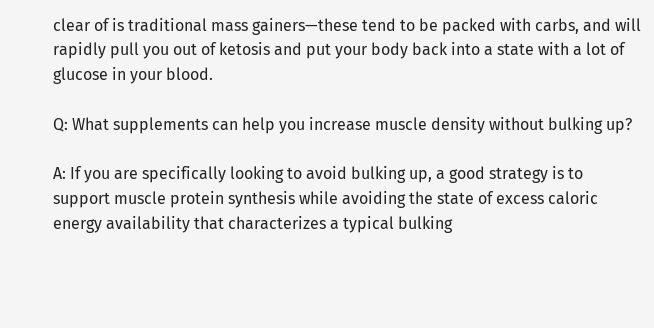clear of is traditional mass gainers—these tend to be packed with carbs, and will rapidly pull you out of ketosis and put your body back into a state with a lot of glucose in your blood.

Q: What supplements can help you increase muscle density without bulking up?

A: If you are specifically looking to avoid bulking up, a good strategy is to support muscle protein synthesis while avoiding the state of excess caloric energy availability that characterizes a typical bulking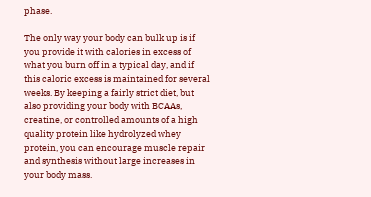phase.

The only way your body can bulk up is if you provide it with calories in excess of what you burn off in a typical day, and if this caloric excess is maintained for several weeks. By keeping a fairly strict diet, but also providing your body with BCAAs, creatine, or controlled amounts of a high quality protein like hydrolyzed whey protein, you can encourage muscle repair and synthesis without large increases in your body mass.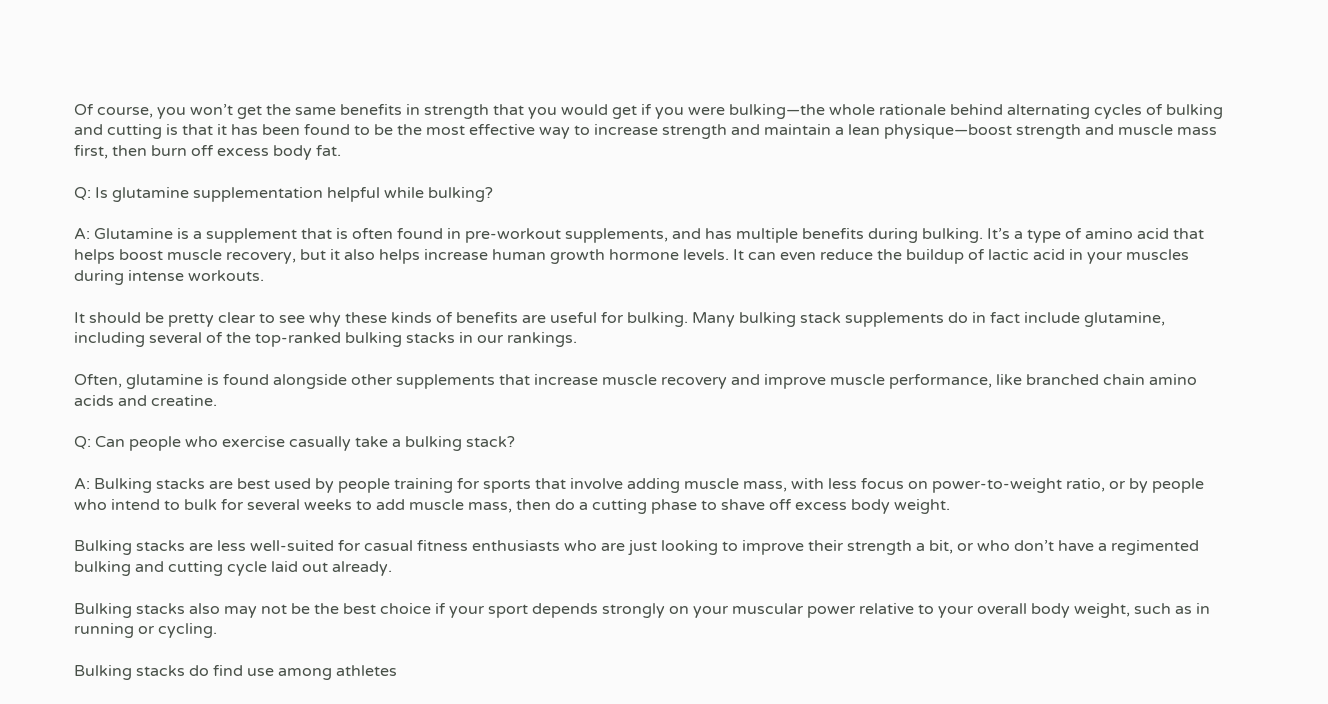Of course, you won’t get the same benefits in strength that you would get if you were bulking—the whole rationale behind alternating cycles of bulking and cutting is that it has been found to be the most effective way to increase strength and maintain a lean physique—boost strength and muscle mass first, then burn off excess body fat.

Q: Is glutamine supplementation helpful while bulking?

A: Glutamine is a supplement that is often found in pre-workout supplements, and has multiple benefits during bulking. It’s a type of amino acid that helps boost muscle recovery, but it also helps increase human growth hormone levels. It can even reduce the buildup of lactic acid in your muscles during intense workouts.

It should be pretty clear to see why these kinds of benefits are useful for bulking. Many bulking stack supplements do in fact include glutamine, including several of the top-ranked bulking stacks in our rankings.

Often, glutamine is found alongside other supplements that increase muscle recovery and improve muscle performance, like branched chain amino acids and creatine.

Q: Can people who exercise casually take a bulking stack?

A: Bulking stacks are best used by people training for sports that involve adding muscle mass, with less focus on power-to-weight ratio, or by people who intend to bulk for several weeks to add muscle mass, then do a cutting phase to shave off excess body weight.

Bulking stacks are less well-suited for casual fitness enthusiasts who are just looking to improve their strength a bit, or who don’t have a regimented bulking and cutting cycle laid out already.

Bulking stacks also may not be the best choice if your sport depends strongly on your muscular power relative to your overall body weight, such as in running or cycling.

Bulking stacks do find use among athletes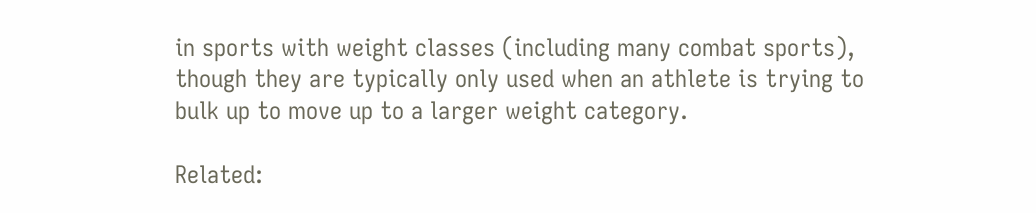in sports with weight classes (including many combat sports), though they are typically only used when an athlete is trying to bulk up to move up to a larger weight category.

Related: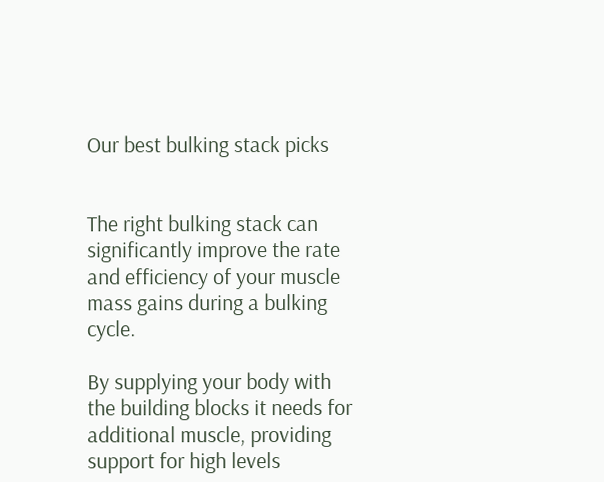Our best bulking stack picks


The right bulking stack can significantly improve the rate and efficiency of your muscle mass gains during a bulking cycle.

By supplying your body with the building blocks it needs for additional muscle, providing support for high levels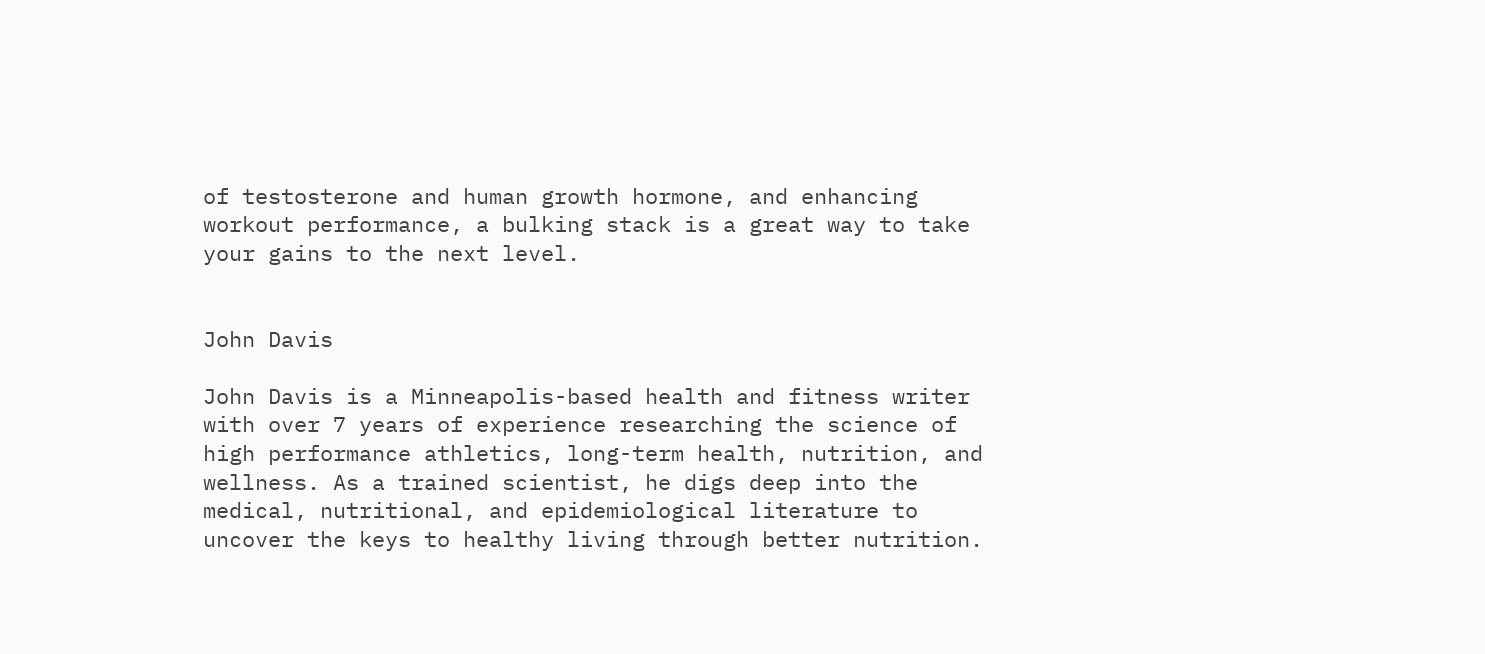of testosterone and human growth hormone, and enhancing workout performance, a bulking stack is a great way to take your gains to the next level.


John Davis

John Davis is a Minneapolis-based health and fitness writer with over 7 years of experience researching the science of high performance athletics, long-term health, nutrition, and wellness. As a trained scientist, he digs deep into the medical, nutritional, and epidemiological literature to uncover the keys to healthy living through better nutrition.